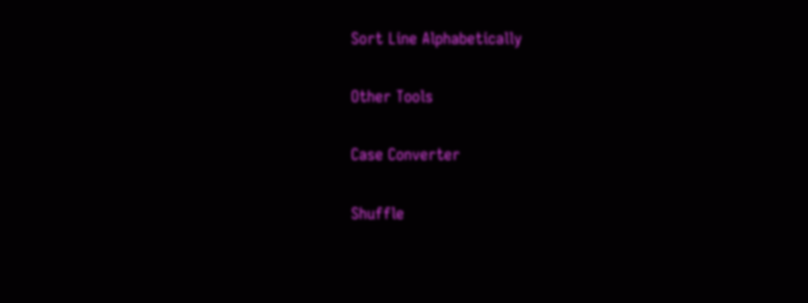Sort Line Alphabetically

Other Tools

Case Converter

Shuffle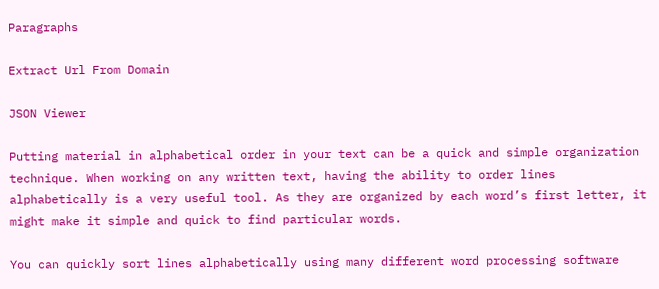Paragraphs

Extract Url From Domain

JSON Viewer

Putting material in alphabetical order in your text can be a quick and simple organization technique. When working on any written text, having the ability to order lines alphabetically is a very useful tool. As they are organized by each word’s first letter, it might make it simple and quick to find particular words.

You can quickly sort lines alphabetically using many different word processing software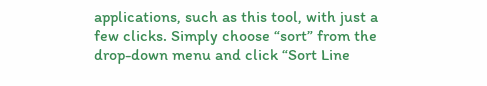applications, such as this tool, with just a few clicks. Simply choose “sort” from the drop-down menu and click “Sort Line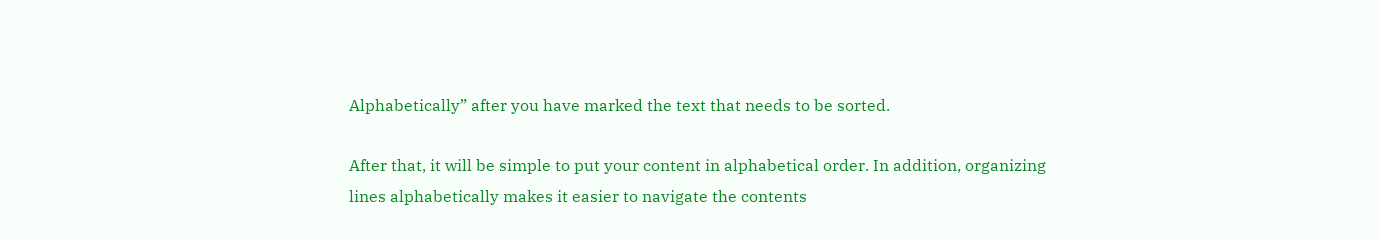Alphabetically” after you have marked the text that needs to be sorted.

After that, it will be simple to put your content in alphabetical order. In addition, organizing lines alphabetically makes it easier to navigate the contents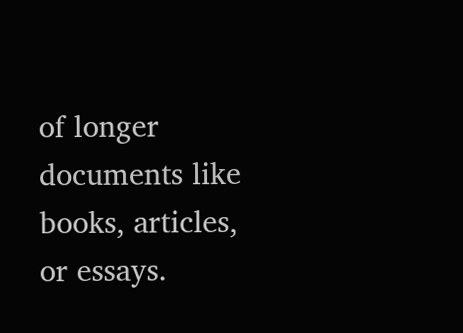of longer documents like books, articles, or essays.